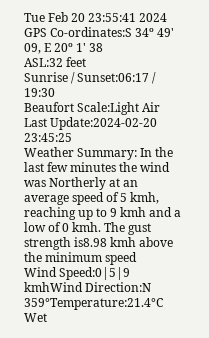Tue Feb 20 23:55:41 2024
GPS Co-ordinates:S 34º 49' 09, E 20º 1' 38
ASL:32 feet
Sunrise / Sunset:06:17 / 19:30
Beaufort Scale:Light Air
Last Update:2024-02-20 23:45:25
Weather Summary: In the last few minutes the wind was Northerly at an average speed of 5 kmh, reaching up to 9 kmh and a low of 0 kmh. The gust strength is8.98 kmh above the minimum speed
Wind Speed:0|5|9 kmhWind Direction:N 359°Temperature:21.4°C
Wet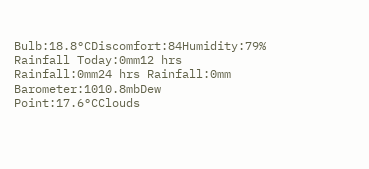Bulb:18.8°CDiscomfort:84Humidity:79%
Rainfall Today:0mm12 hrs Rainfall:0mm24 hrs Rainfall:0mm
Barometer:1010.8mbDew Point:17.6°CClouds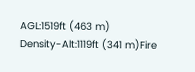AGL:1519ft (463 m)
Density-Alt:1119ft (341 m)Fire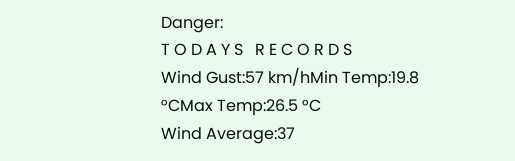Danger:
T O D A Y S   R E C O R D S
Wind Gust:57 km/hMin Temp:19.8 °CMax Temp:26.5 °C
Wind Average:37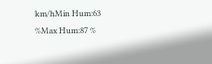km/hMin Hum:63 %Max Hum:87 %